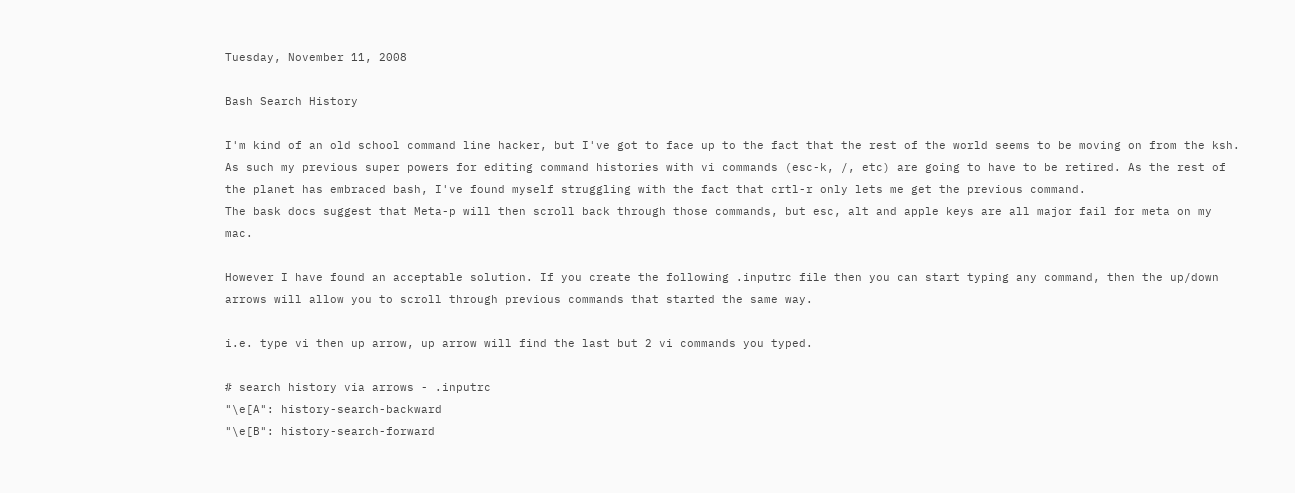Tuesday, November 11, 2008

Bash Search History

I'm kind of an old school command line hacker, but I've got to face up to the fact that the rest of the world seems to be moving on from the ksh. As such my previous super powers for editing command histories with vi commands (esc-k, /, etc) are going to have to be retired. As the rest of the planet has embraced bash, I've found myself struggling with the fact that crtl-r only lets me get the previous command.
The bask docs suggest that Meta-p will then scroll back through those commands, but esc, alt and apple keys are all major fail for meta on my mac.

However I have found an acceptable solution. If you create the following .inputrc file then you can start typing any command, then the up/down arrows will allow you to scroll through previous commands that started the same way.

i.e. type vi then up arrow, up arrow will find the last but 2 vi commands you typed.

# search history via arrows - .inputrc
"\e[A": history-search-backward
"\e[B": history-search-forward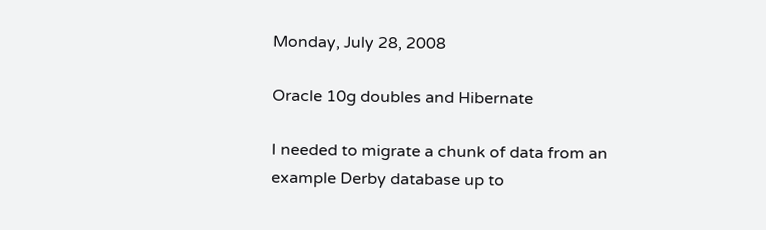Monday, July 28, 2008

Oracle 10g doubles and Hibernate

I needed to migrate a chunk of data from an example Derby database up to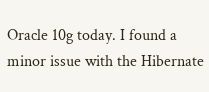Oracle 10g today. I found a minor issue with the Hibernate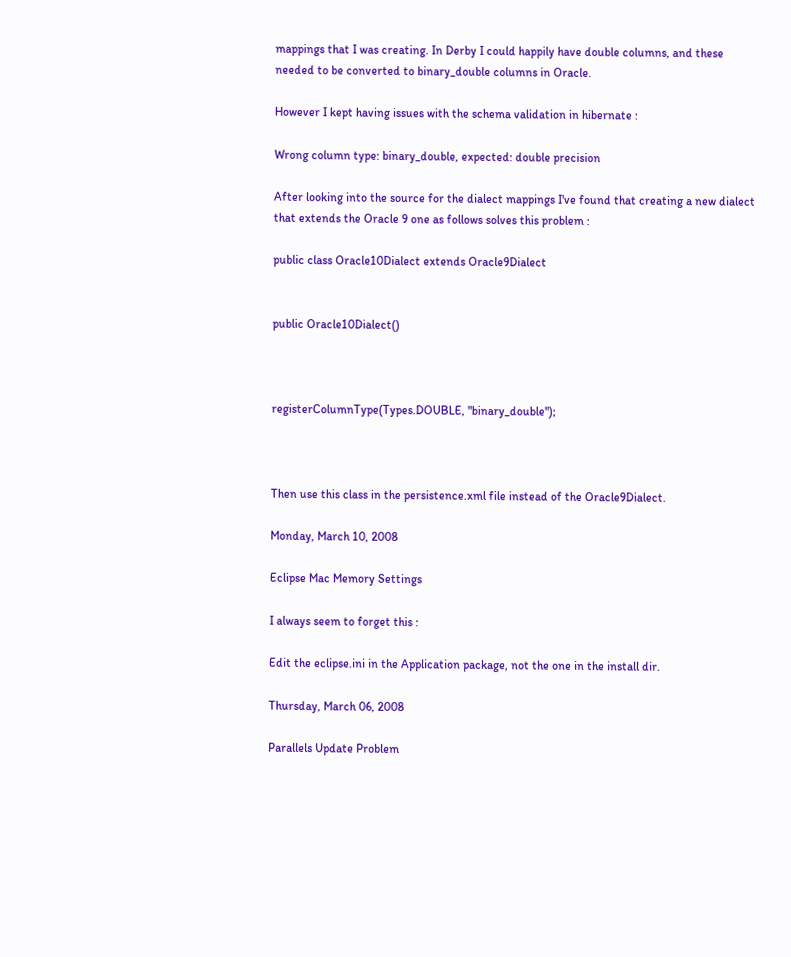mappings that I was creating. In Derby I could happily have double columns, and these needed to be converted to binary_double columns in Oracle.

However I kept having issues with the schema validation in hibernate :

Wrong column type: binary_double, expected: double precision

After looking into the source for the dialect mappings I've found that creating a new dialect that extends the Oracle 9 one as follows solves this problem :

public class Oracle10Dialect extends Oracle9Dialect


public Oracle10Dialect()



registerColumnType(Types.DOUBLE, "binary_double");



Then use this class in the persistence.xml file instead of the Oracle9Dialect.

Monday, March 10, 2008

Eclipse Mac Memory Settings

I always seem to forget this :

Edit the eclipse.ini in the Application package, not the one in the install dir.

Thursday, March 06, 2008

Parallels Update Problem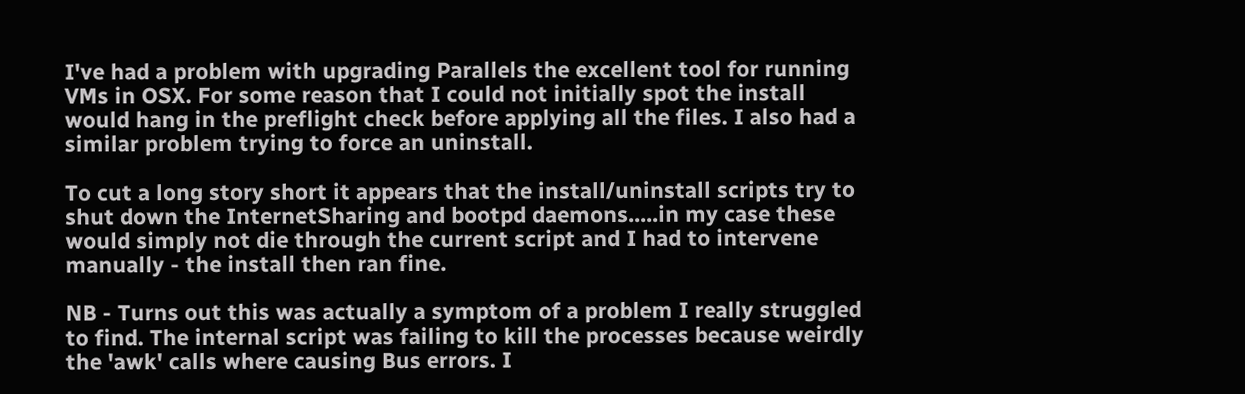I've had a problem with upgrading Parallels the excellent tool for running VMs in OSX. For some reason that I could not initially spot the install would hang in the preflight check before applying all the files. I also had a similar problem trying to force an uninstall.

To cut a long story short it appears that the install/uninstall scripts try to shut down the InternetSharing and bootpd daemons.....in my case these would simply not die through the current script and I had to intervene manually - the install then ran fine.

NB - Turns out this was actually a symptom of a problem I really struggled to find. The internal script was failing to kill the processes because weirdly the 'awk' calls where causing Bus errors. I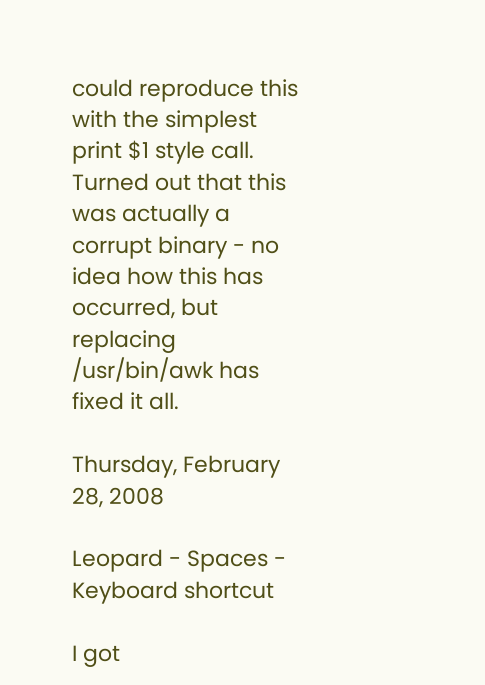could reproduce this with the simplest print $1 style call. Turned out that this was actually a corrupt binary - no idea how this has occurred, but replacing /usr/bin/awk has fixed it all.

Thursday, February 28, 2008

Leopard - Spaces - Keyboard shortcut

I got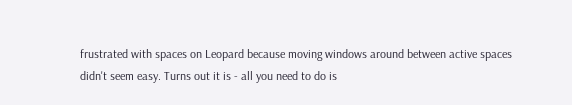frustrated with spaces on Leopard because moving windows around between active spaces didn't seem easy. Turns out it is - all you need to do is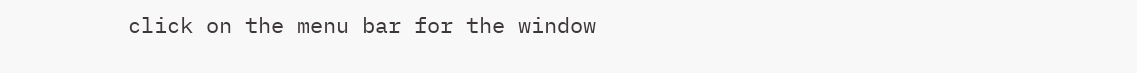click on the menu bar for the window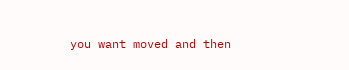you want moved and then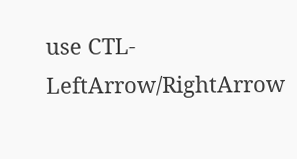use CTL-LeftArrow/RightArrow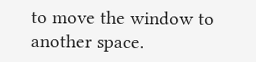to move the window to another space.